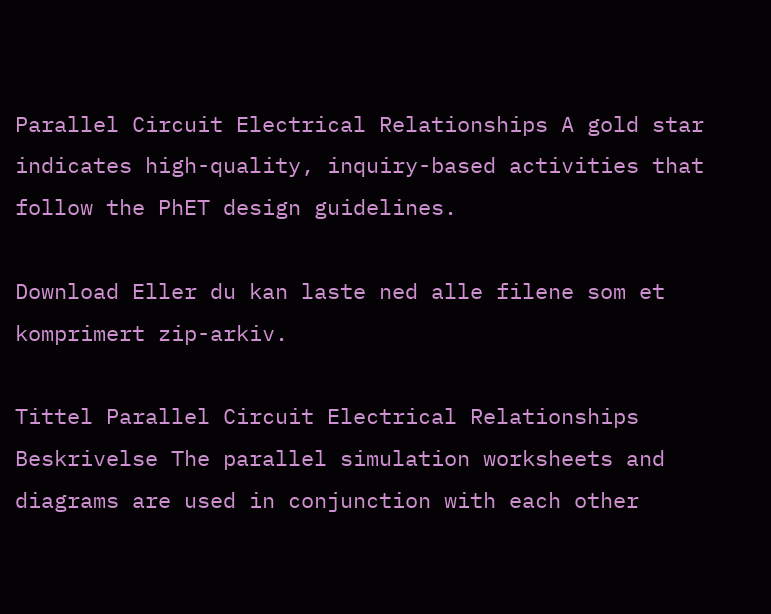Parallel Circuit Electrical Relationships A gold star indicates high-quality, inquiry-based activities that follow the PhET design guidelines.

Download Eller du kan laste ned alle filene som et komprimert zip-arkiv.

Tittel Parallel Circuit Electrical Relationships
Beskrivelse The parallel simulation worksheets and diagrams are used in conjunction with each other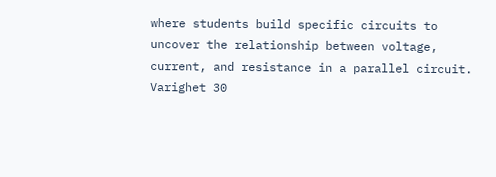where students build specific circuits to uncover the relationship between voltage, current, and resistance in a parallel circuit.
Varighet 30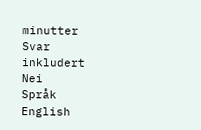minutter
Svar inkludert Nei
Språk English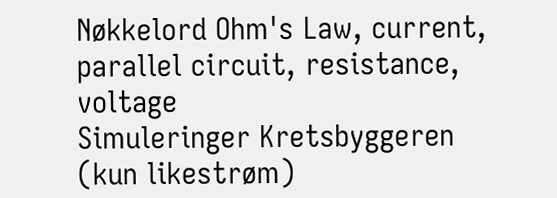Nøkkelord Ohm's Law, current, parallel circuit, resistance, voltage
Simuleringer Kretsbyggeren (kun likestrøm)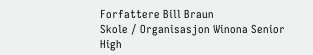Forfattere Bill Braun
Skole / Organisasjon Winona Senior High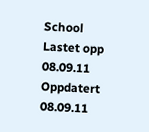School
Lastet opp 08.09.11
Oppdatert 08.09.11